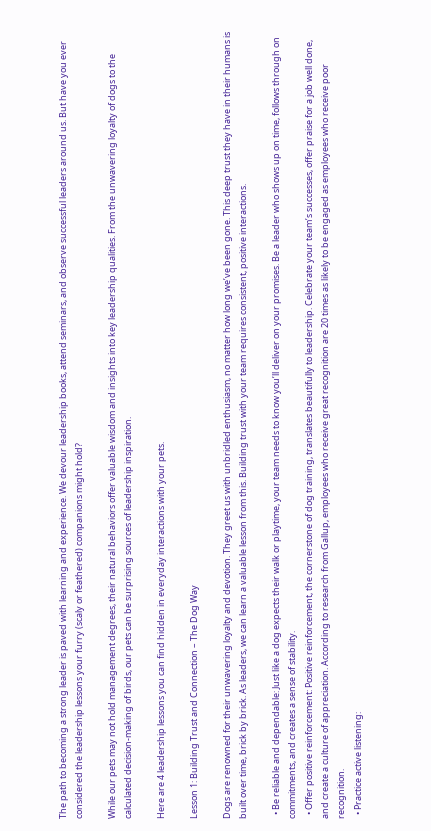The path to becoming a strong leader is paved with learning and experience. We devour leadership books, attend seminars, and observe successful leaders around us. But have you ever considered the leadership lessons your furry (scaly or feathered) companions might hold?

While our pets may not hold management degrees, their natural behaviors offer valuable wisdom and insights into key leadership qualities. From the unwavering loyalty of dogs to the calculated decision-making of birds, our pets can be surprising sources of leadership inspiration.

Here are 4 leadership lessons you can find hidden in everyday interactions with your pets.

Lesson 1: Building Trust and Connection – The Dog Way

Dogs are renowned for their unwavering loyalty and devotion. They greet us with unbridled enthusiasm, no matter how long we’ve been gone. This deep trust they have in their humans is built over time, brick by brick. As leaders, we can learn a valuable lesson from this. Building trust with your team requires consistent, positive interactions.

  • Be reliable and dependable: Just like a dog expects their walk or playtime, your team needs to know you’ll deliver on your promises. Be a leader who shows up on time, follows through on commitments, and creates a sense of stability.
  • Offer positive reinforcement: Positive reinforcement, the cornerstone of dog training, translates beautifully to leadership. Celebrate your team’s successes, offer praise for a job well done, and create a culture of appreciation. According to research from Gallup, employees who receive great recognition are 20 times as likely to be engaged as employees who receive poor recognition.
  • Practice active listening: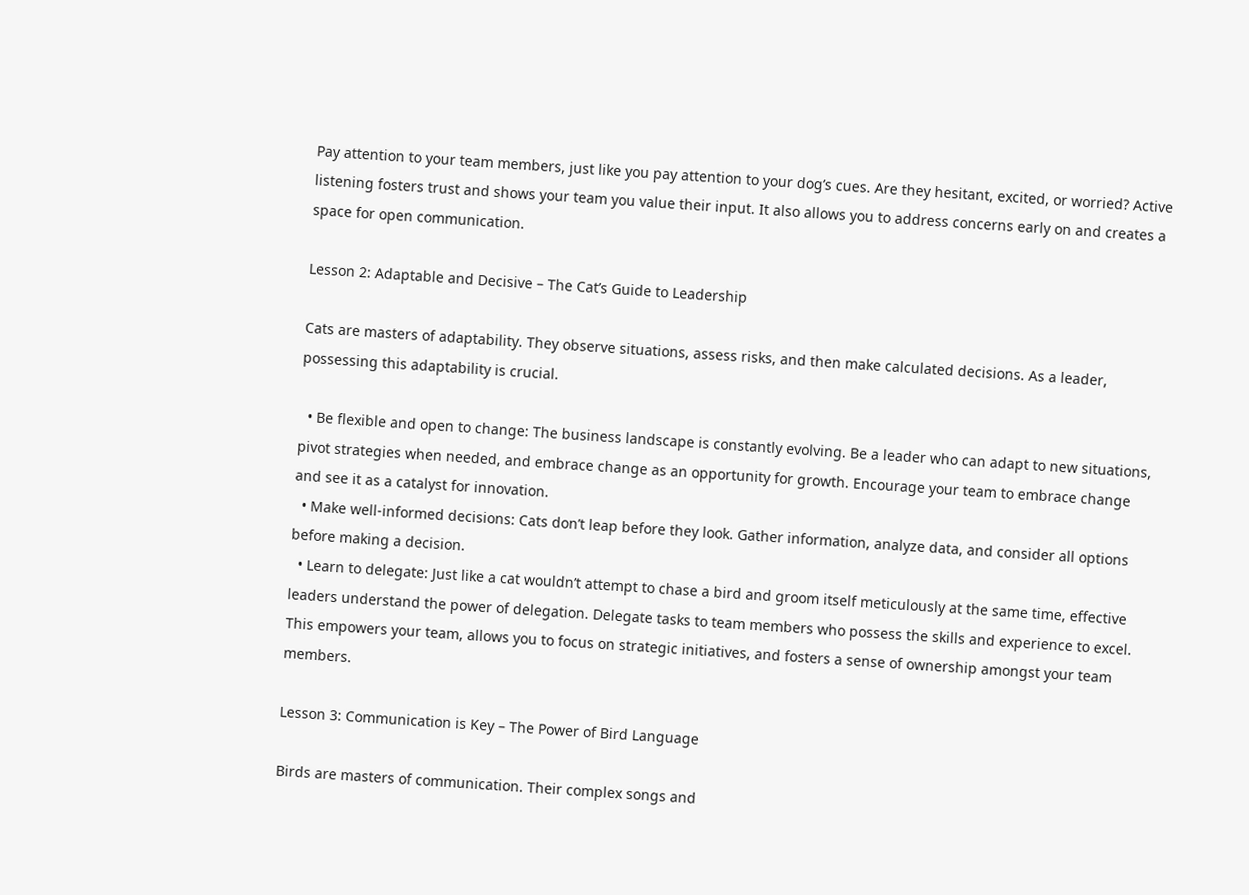Pay attention to your team members, just like you pay attention to your dog’s cues. Are they hesitant, excited, or worried? Active listening fosters trust and shows your team you value their input. It also allows you to address concerns early on and creates a space for open communication.

Lesson 2: Adaptable and Decisive – The Cat’s Guide to Leadership

Cats are masters of adaptability. They observe situations, assess risks, and then make calculated decisions. As a leader, possessing this adaptability is crucial.

  • Be flexible and open to change: The business landscape is constantly evolving. Be a leader who can adapt to new situations, pivot strategies when needed, and embrace change as an opportunity for growth. Encourage your team to embrace change and see it as a catalyst for innovation.
  • Make well-informed decisions: Cats don’t leap before they look. Gather information, analyze data, and consider all options before making a decision.
  • Learn to delegate: Just like a cat wouldn’t attempt to chase a bird and groom itself meticulously at the same time, effective leaders understand the power of delegation. Delegate tasks to team members who possess the skills and experience to excel. This empowers your team, allows you to focus on strategic initiatives, and fosters a sense of ownership amongst your team members.

Lesson 3: Communication is Key – The Power of Bird Language

Birds are masters of communication. Their complex songs and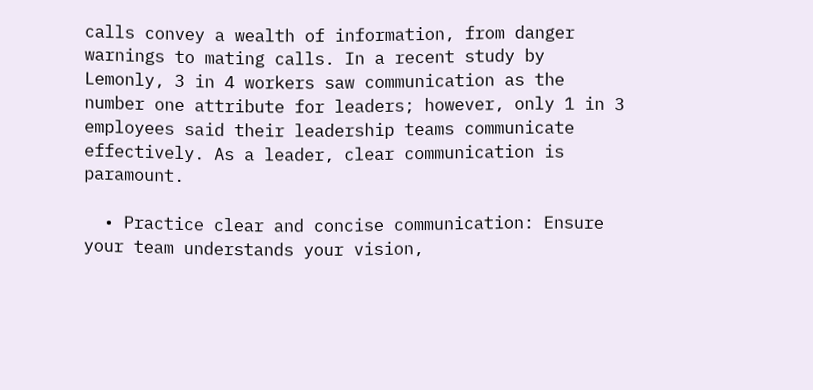calls convey a wealth of information, from danger warnings to mating calls. In a recent study by Lemonly, 3 in 4 workers saw communication as the number one attribute for leaders; however, only 1 in 3 employees said their leadership teams communicate effectively. As a leader, clear communication is paramount.

  • Practice clear and concise communication: Ensure your team understands your vision,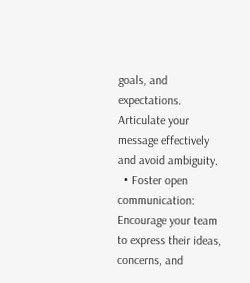goals, and expectations. Articulate your message effectively and avoid ambiguity.
  • Foster open communication: Encourage your team to express their ideas, concerns, and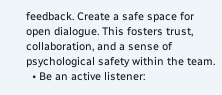feedback. Create a safe space for open dialogue. This fosters trust, collaboration, and a sense of psychological safety within the team.
  • Be an active listener: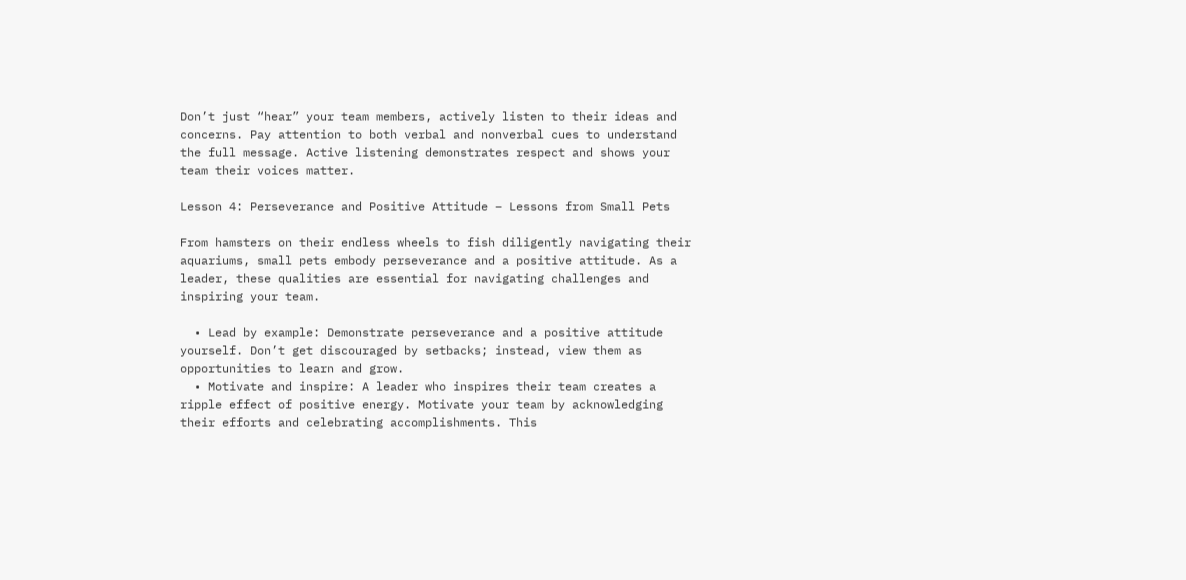Don’t just “hear” your team members, actively listen to their ideas and concerns. Pay attention to both verbal and nonverbal cues to understand the full message. Active listening demonstrates respect and shows your team their voices matter.

Lesson 4: Perseverance and Positive Attitude – Lessons from Small Pets

From hamsters on their endless wheels to fish diligently navigating their aquariums, small pets embody perseverance and a positive attitude. As a leader, these qualities are essential for navigating challenges and inspiring your team.

  • Lead by example: Demonstrate perseverance and a positive attitude yourself. Don’t get discouraged by setbacks; instead, view them as opportunities to learn and grow.
  • Motivate and inspire: A leader who inspires their team creates a ripple effect of positive energy. Motivate your team by acknowledging their efforts and celebrating accomplishments. This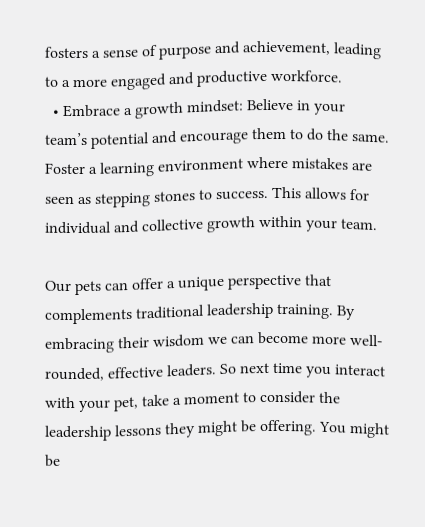fosters a sense of purpose and achievement, leading to a more engaged and productive workforce.
  • Embrace a growth mindset: Believe in your team’s potential and encourage them to do the same. Foster a learning environment where mistakes are seen as stepping stones to success. This allows for individual and collective growth within your team.

Our pets can offer a unique perspective that complements traditional leadership training. By embracing their wisdom we can become more well-rounded, effective leaders. So next time you interact with your pet, take a moment to consider the leadership lessons they might be offering. You might be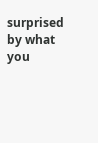surprised by what you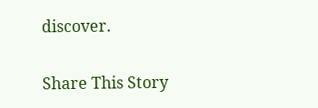discover.

Share This Story